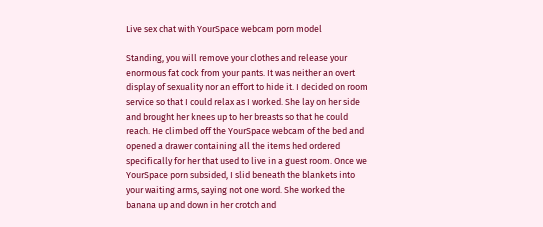Live sex chat with YourSpace webcam porn model

Standing, you will remove your clothes and release your enormous fat cock from your pants. It was neither an overt display of sexuality nor an effort to hide it. I decided on room service so that I could relax as I worked. She lay on her side and brought her knees up to her breasts so that he could reach. He climbed off the YourSpace webcam of the bed and opened a drawer containing all the items hed ordered specifically for her that used to live in a guest room. Once we YourSpace porn subsided, I slid beneath the blankets into your waiting arms, saying not one word. She worked the banana up and down in her crotch and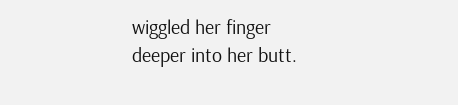wiggled her finger deeper into her butt.